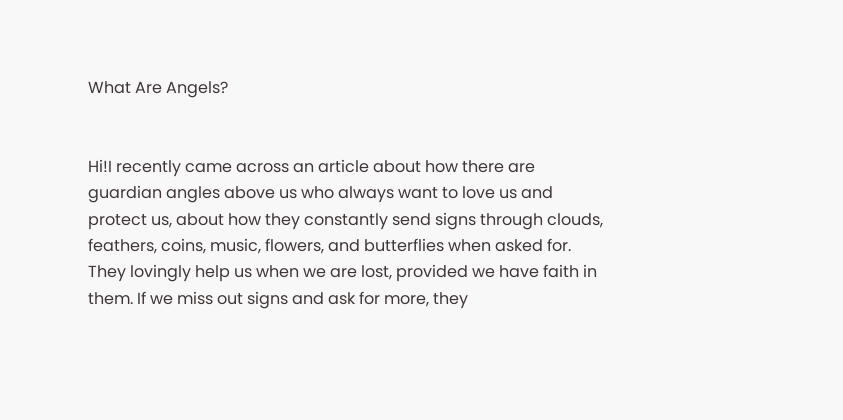What Are Angels?


Hi!I recently came across an article about how there are guardian angles above us who always want to love us and protect us, about how they constantly send signs through clouds, feathers, coins, music, flowers, and butterflies when asked for. They lovingly help us when we are lost, provided we have faith in them. If we miss out signs and ask for more, they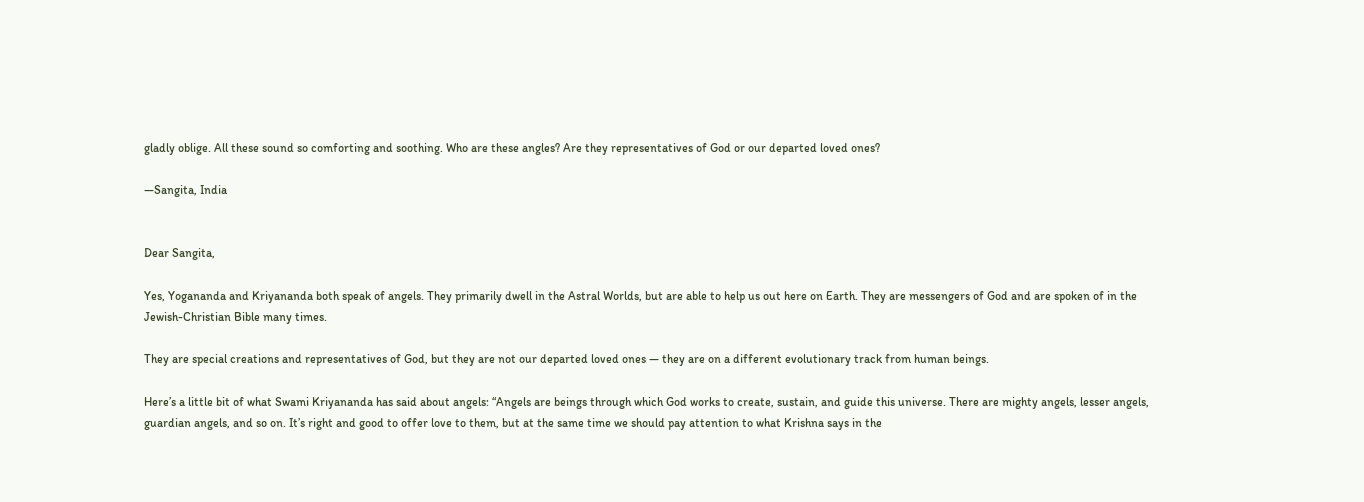gladly oblige. All these sound so comforting and soothing. Who are these angles? Are they representatives of God or our departed loved ones?

—Sangita, India


Dear Sangita,

Yes, Yogananda and Kriyananda both speak of angels. They primarily dwell in the Astral Worlds, but are able to help us out here on Earth. They are messengers of God and are spoken of in the Jewish-Christian Bible many times.

They are special creations and representatives of God, but they are not our departed loved ones — they are on a different evolutionary track from human beings.

Here’s a little bit of what Swami Kriyananda has said about angels: “Angels are beings through which God works to create, sustain, and guide this universe. There are mighty angels, lesser angels, guardian angels, and so on. It’s right and good to offer love to them, but at the same time we should pay attention to what Krishna says in the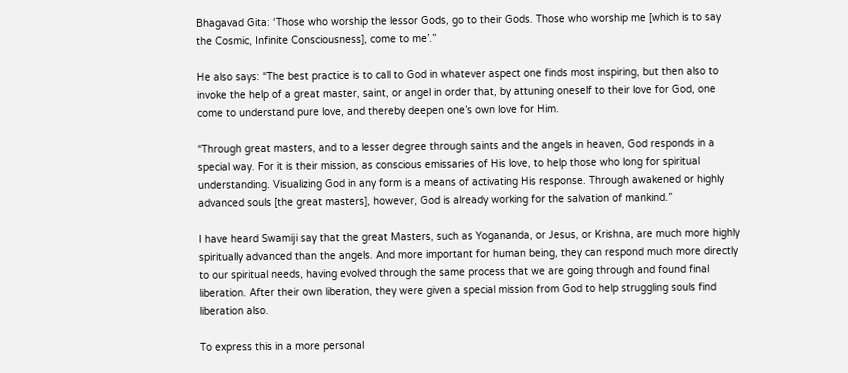Bhagavad Gita: ‘Those who worship the lessor Gods, go to their Gods. Those who worship me [which is to say the Cosmic, Infinite Consciousness], come to me’.”

He also says: “The best practice is to call to God in whatever aspect one finds most inspiring, but then also to invoke the help of a great master, saint, or angel in order that, by attuning oneself to their love for God, one come to understand pure love, and thereby deepen one’s own love for Him.

“Through great masters, and to a lesser degree through saints and the angels in heaven, God responds in a special way. For it is their mission, as conscious emissaries of His love, to help those who long for spiritual understanding. Visualizing God in any form is a means of activating His response. Through awakened or highly advanced souls [the great masters], however, God is already working for the salvation of mankind.”

I have heard Swamiji say that the great Masters, such as Yogananda, or Jesus, or Krishna, are much more highly spiritually advanced than the angels. And more important for human being, they can respond much more directly to our spiritual needs, having evolved through the same process that we are going through and found final liberation. After their own liberation, they were given a special mission from God to help struggling souls find liberation also.

To express this in a more personal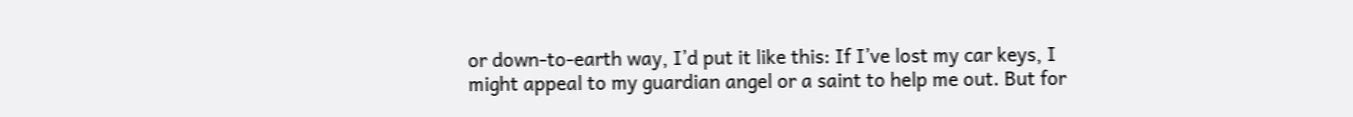or down-to-earth way, I’d put it like this: If I’ve lost my car keys, I might appeal to my guardian angel or a saint to help me out. But for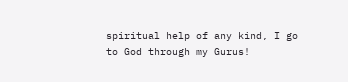spiritual help of any kind, I go to God through my Gurus!